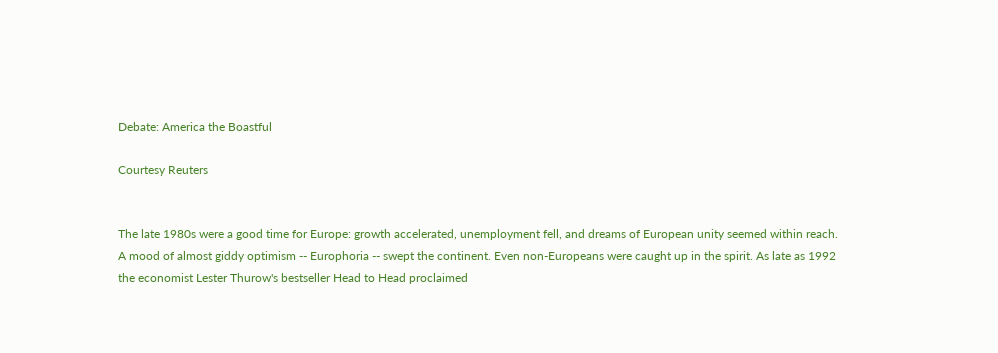Debate: America the Boastful

Courtesy Reuters


The late 1980s were a good time for Europe: growth accelerated, unemployment fell, and dreams of European unity seemed within reach. A mood of almost giddy optimism -- Europhoria -- swept the continent. Even non-Europeans were caught up in the spirit. As late as 1992 the economist Lester Thurow's bestseller Head to Head proclaimed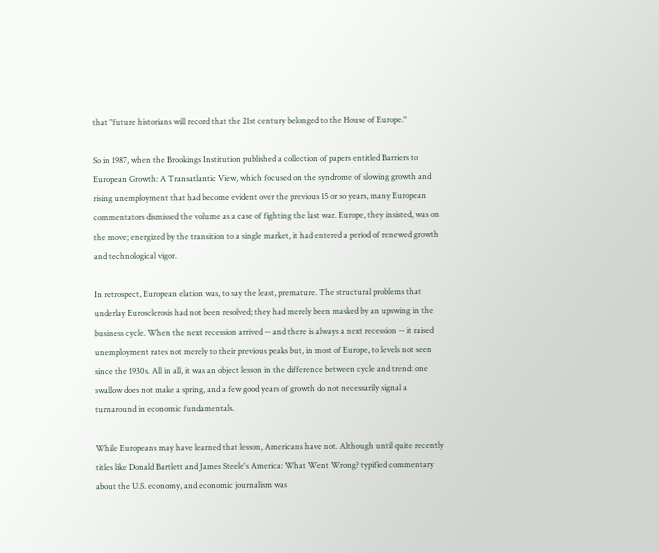that "future historians will record that the 21st century belonged to the House of Europe."

So in 1987, when the Brookings Institution published a collection of papers entitled Barriers to European Growth: A Transatlantic View, which focused on the syndrome of slowing growth and rising unemployment that had become evident over the previous 15 or so years, many European commentators dismissed the volume as a case of fighting the last war. Europe, they insisted, was on the move; energized by the transition to a single market, it had entered a period of renewed growth and technological vigor.

In retrospect, European elation was, to say the least, premature. The structural problems that underlay Eurosclerosis had not been resolved; they had merely been masked by an upswing in the business cycle. When the next recession arrived -- and there is always a next recession -- it raised unemployment rates not merely to their previous peaks but, in most of Europe, to levels not seen since the 1930s. All in all, it was an object lesson in the difference between cycle and trend: one swallow does not make a spring, and a few good years of growth do not necessarily signal a turnaround in economic fundamentals.

While Europeans may have learned that lesson, Americans have not. Although until quite recently titles like Donald Bartlett and James Steele's America: What Went Wrong? typified commentary about the U.S. economy, and economic journalism was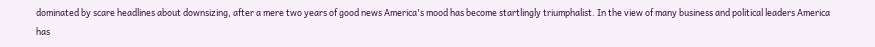dominated by scare headlines about downsizing, after a mere two years of good news America's mood has become startlingly triumphalist. In the view of many business and political leaders America has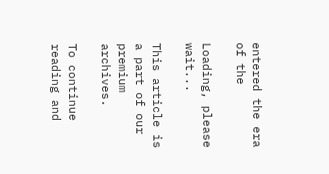entered the era of the

Loading, please wait...

This article is a part of our premium archives.

To continue reading and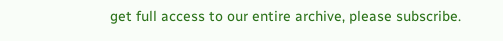get full access to our entire archive, please subscribe.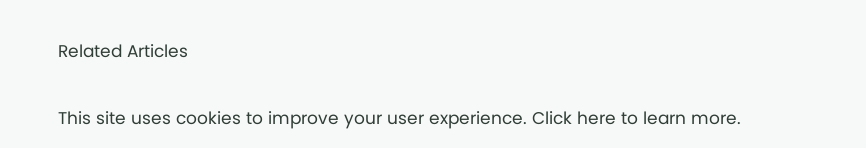Related Articles

This site uses cookies to improve your user experience. Click here to learn more.